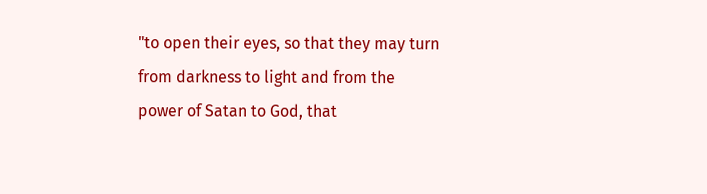"to open their eyes, so that they may turn from darkness to light and from the power of Satan to God, that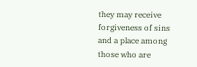they may receive forgiveness of sins and a place among those who are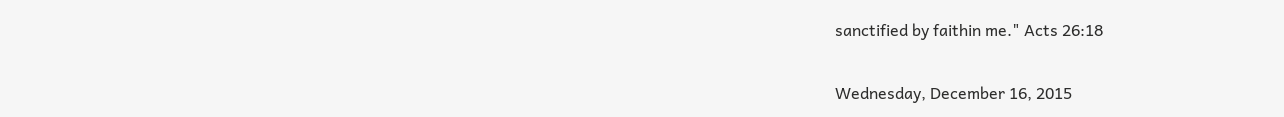sanctified by faithin me." Acts 26:18

Wednesday, December 16, 2015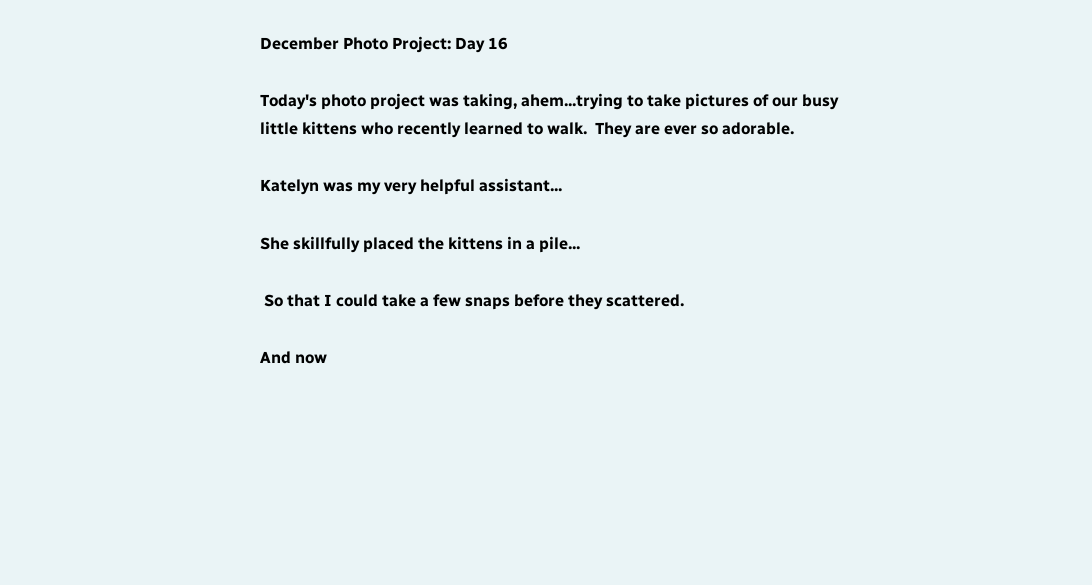December Photo Project: Day 16

Today's photo project was taking, ahem...trying to take pictures of our busy little kittens who recently learned to walk.  They are ever so adorable.

Katelyn was my very helpful assistant...

She skillfully placed the kittens in a pile...

 So that I could take a few snaps before they scattered.

And now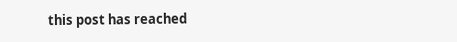this post has reached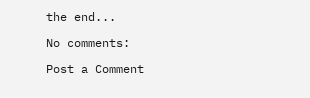the end...

No comments:

Post a Comment